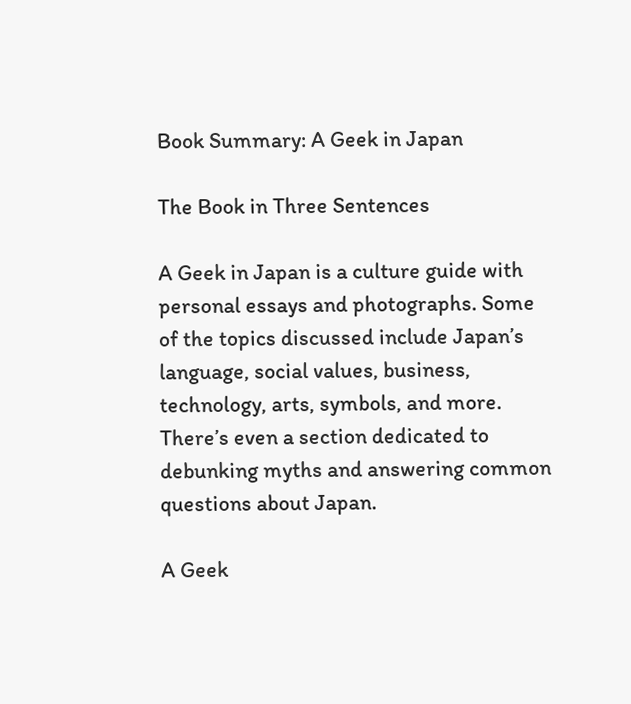Book Summary: A Geek in Japan

The Book in Three Sentences

A Geek in Japan is a culture guide with personal essays and photographs. Some of the topics discussed include Japan’s language, social values, business, technology, arts, symbols, and more. There’s even a section dedicated to debunking myths and answering common questions about Japan.

A Geek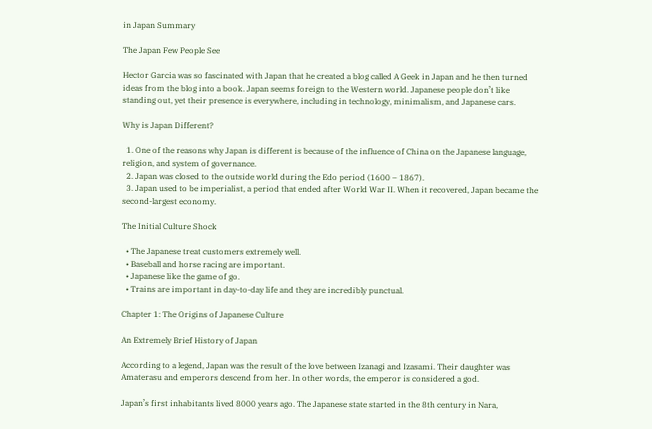in Japan Summary

The Japan Few People See

Hector Garcia was so fascinated with Japan that he created a blog called A Geek in Japan and he then turned ideas from the blog into a book. Japan seems foreign to the Western world. Japanese people don’t like standing out, yet their presence is everywhere, including in technology, minimalism, and Japanese cars.

Why is Japan Different?

  1. One of the reasons why Japan is different is because of the influence of China on the Japanese language, religion, and system of governance.
  2. Japan was closed to the outside world during the Edo period (1600 – 1867).
  3. Japan used to be imperialist, a period that ended after World War II. When it recovered, Japan became the second-largest economy.

The Initial Culture Shock

  • The Japanese treat customers extremely well.
  • Baseball and horse racing are important.
  • Japanese like the game of go.
  • Trains are important in day-to-day life and they are incredibly punctual.

Chapter 1: The Origins of Japanese Culture

An Extremely Brief History of Japan

According to a legend, Japan was the result of the love between Izanagi and Izasami. Their daughter was Amaterasu and emperors descend from her. In other words, the emperor is considered a god.

Japan’s first inhabitants lived 8000 years ago. The Japanese state started in the 8th century in Nara,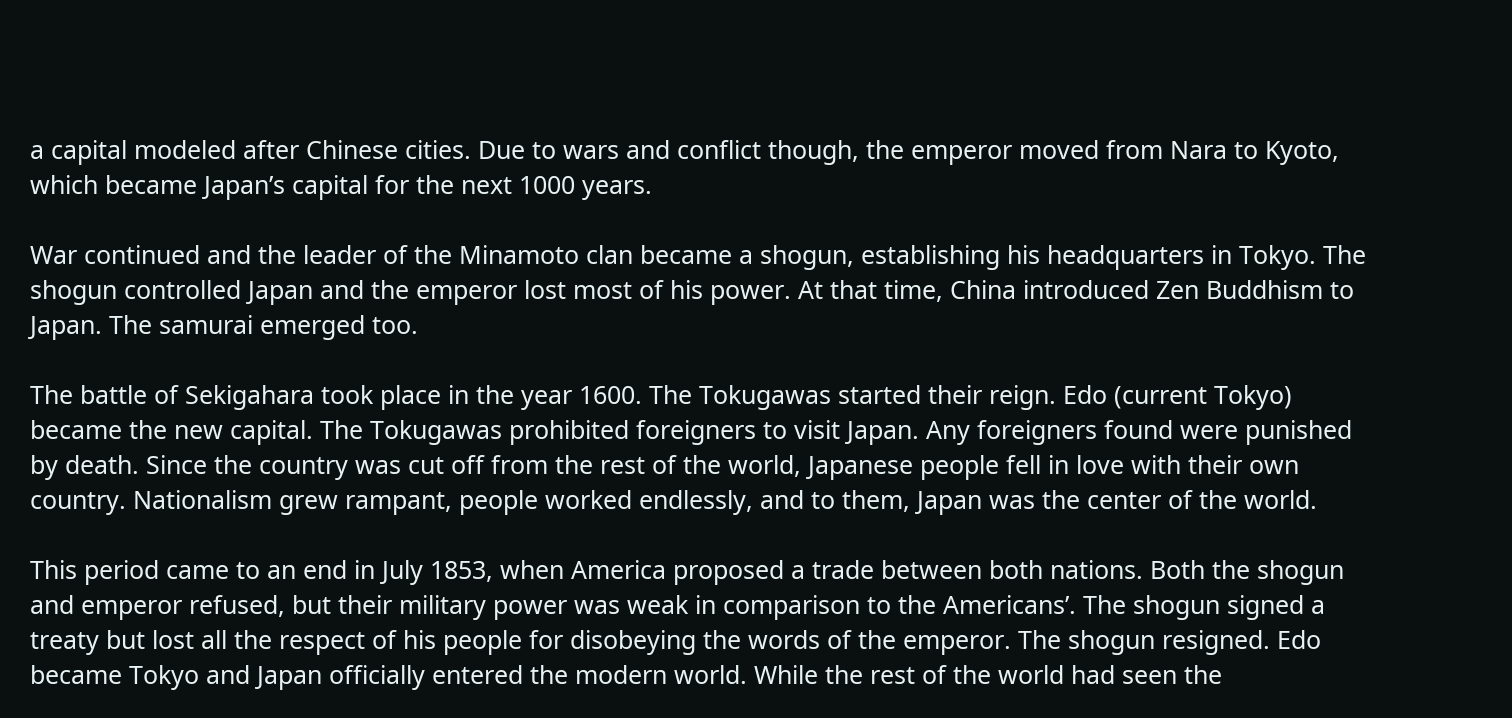a capital modeled after Chinese cities. Due to wars and conflict though, the emperor moved from Nara to Kyoto, which became Japan’s capital for the next 1000 years.

War continued and the leader of the Minamoto clan became a shogun, establishing his headquarters in Tokyo. The shogun controlled Japan and the emperor lost most of his power. At that time, China introduced Zen Buddhism to Japan. The samurai emerged too.

The battle of Sekigahara took place in the year 1600. The Tokugawas started their reign. Edo (current Tokyo) became the new capital. The Tokugawas prohibited foreigners to visit Japan. Any foreigners found were punished by death. Since the country was cut off from the rest of the world, Japanese people fell in love with their own country. Nationalism grew rampant, people worked endlessly, and to them, Japan was the center of the world.

This period came to an end in July 1853, when America proposed a trade between both nations. Both the shogun and emperor refused, but their military power was weak in comparison to the Americans’. The shogun signed a treaty but lost all the respect of his people for disobeying the words of the emperor. The shogun resigned. Edo became Tokyo and Japan officially entered the modern world. While the rest of the world had seen the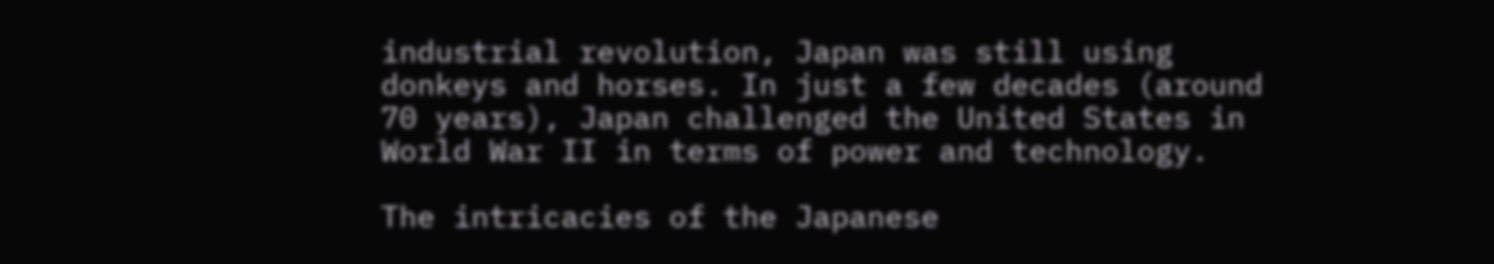industrial revolution, Japan was still using donkeys and horses. In just a few decades (around 70 years), Japan challenged the United States in World War II in terms of power and technology.

The intricacies of the Japanese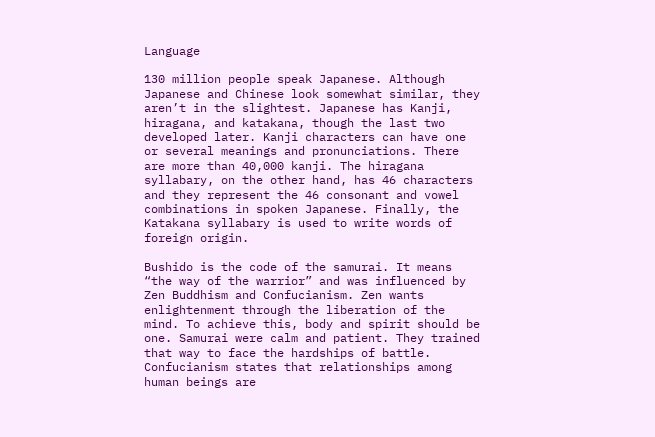Language

130 million people speak Japanese. Although Japanese and Chinese look somewhat similar, they aren’t in the slightest. Japanese has Kanji, hiragana, and katakana, though the last two developed later. Kanji characters can have one or several meanings and pronunciations. There are more than 40,000 kanji. The hiragana syllabary, on the other hand, has 46 characters and they represent the 46 consonant and vowel combinations in spoken Japanese. Finally, the Katakana syllabary is used to write words of foreign origin.

Bushido is the code of the samurai. It means “the way of the warrior” and was influenced by Zen Buddhism and Confucianism. Zen wants enlightenment through the liberation of the mind. To achieve this, body and spirit should be one. Samurai were calm and patient. They trained that way to face the hardships of battle. Confucianism states that relationships among human beings are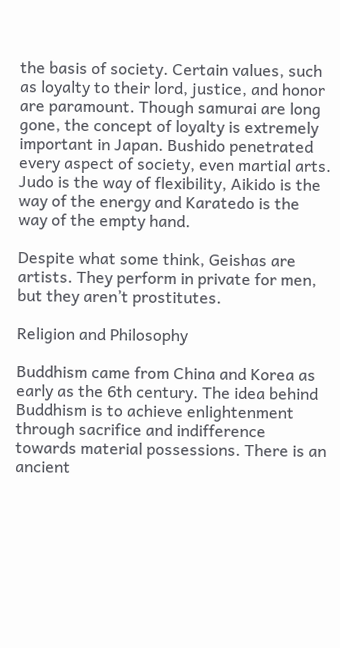the basis of society. Certain values, such as loyalty to their lord, justice, and honor are paramount. Though samurai are long gone, the concept of loyalty is extremely important in Japan. Bushido penetrated every aspect of society, even martial arts. Judo is the way of flexibility, Aikido is the way of the energy and Karatedo is the way of the empty hand.

Despite what some think, Geishas are artists. They perform in private for men, but they aren’t prostitutes.

Religion and Philosophy

Buddhism came from China and Korea as early as the 6th century. The idea behind Buddhism is to achieve enlightenment through sacrifice and indifference towards material possessions. There is an ancient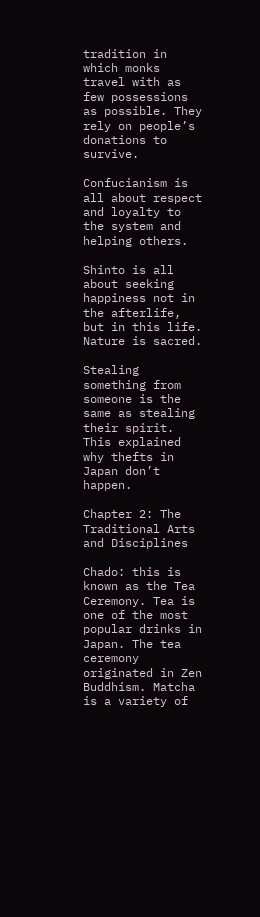tradition in which monks travel with as few possessions as possible. They rely on people’s donations to survive.

Confucianism is all about respect and loyalty to the system and helping others.

Shinto is all about seeking happiness not in the afterlife, but in this life. Nature is sacred.

Stealing something from someone is the same as stealing their spirit. This explained why thefts in Japan don’t happen.

Chapter 2: The Traditional Arts and Disciplines

Chado: this is known as the Tea Ceremony. Tea is one of the most popular drinks in Japan. The tea ceremony originated in Zen Buddhism. Matcha is a variety of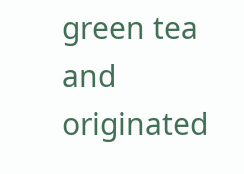green tea and originated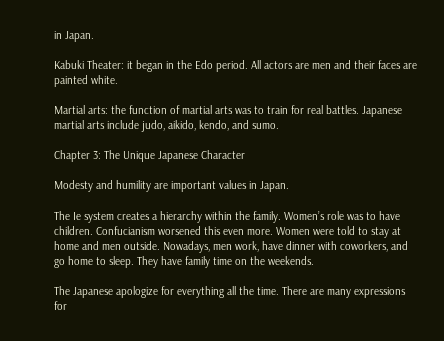in Japan.

Kabuki Theater: it began in the Edo period. All actors are men and their faces are painted white.

Martial arts: the function of martial arts was to train for real battles. Japanese martial arts include judo, aikido, kendo, and sumo.

Chapter 3: The Unique Japanese Character

Modesty and humility are important values in Japan.

The Ie system creates a hierarchy within the family. Women’s role was to have children. Confucianism worsened this even more. Women were told to stay at home and men outside. Nowadays, men work, have dinner with coworkers, and go home to sleep. They have family time on the weekends.

The Japanese apologize for everything all the time. There are many expressions for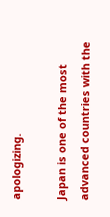apologizing.

Japan is one of the most advanced countries with the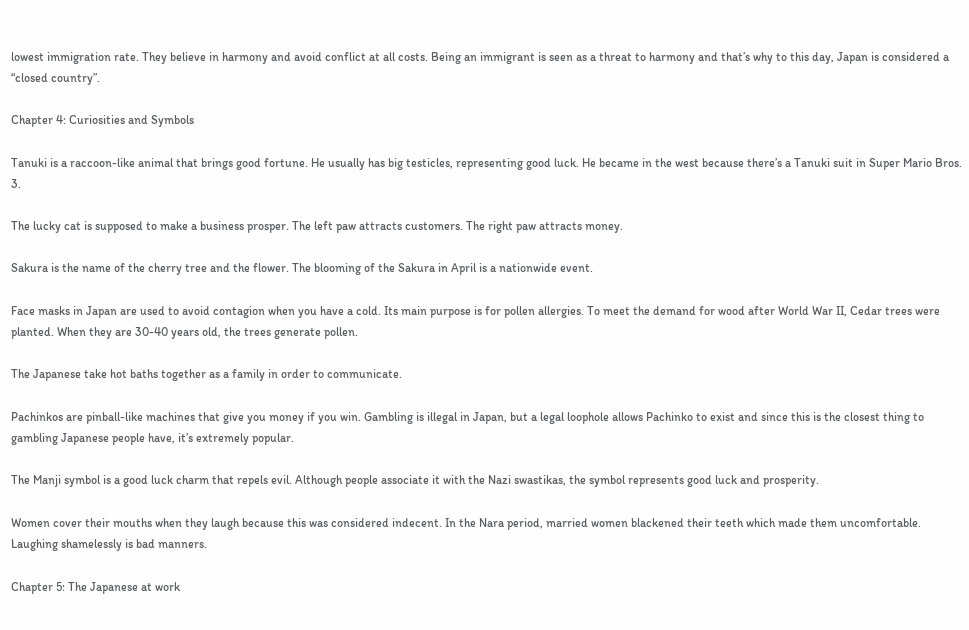lowest immigration rate. They believe in harmony and avoid conflict at all costs. Being an immigrant is seen as a threat to harmony and that’s why to this day, Japan is considered a “closed country”.

Chapter 4: Curiosities and Symbols

Tanuki is a raccoon-like animal that brings good fortune. He usually has big testicles, representing good luck. He became in the west because there’s a Tanuki suit in Super Mario Bros. 3.

The lucky cat is supposed to make a business prosper. The left paw attracts customers. The right paw attracts money.

Sakura is the name of the cherry tree and the flower. The blooming of the Sakura in April is a nationwide event.

Face masks in Japan are used to avoid contagion when you have a cold. Its main purpose is for pollen allergies. To meet the demand for wood after World War II, Cedar trees were planted. When they are 30-40 years old, the trees generate pollen.

The Japanese take hot baths together as a family in order to communicate.

Pachinkos are pinball-like machines that give you money if you win. Gambling is illegal in Japan, but a legal loophole allows Pachinko to exist and since this is the closest thing to gambling Japanese people have, it’s extremely popular.

The Manji symbol is a good luck charm that repels evil. Although people associate it with the Nazi swastikas, the symbol represents good luck and prosperity.

Women cover their mouths when they laugh because this was considered indecent. In the Nara period, married women blackened their teeth which made them uncomfortable. Laughing shamelessly is bad manners.

Chapter 5: The Japanese at work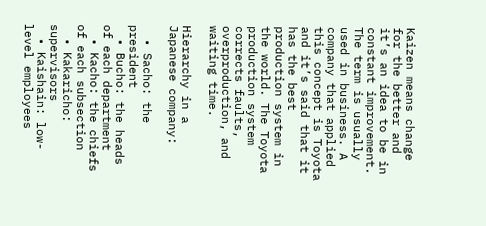Kaizen means change for the better and it’s an idea to be in constant improvement. The term is usually used in business. A company that applied this concept is Toyota and it’s said that it has the best production system in the world. The Toyota production system corrects faults, overproduction, and waiting time.

Hierarchy in a Japanese company:

  • Sacho: the president
  • Bucho: the heads of each department
  • Kacho: the chiefs of each subsection
  • Kakaricho: supervisors
  • Kaishain: low-level employees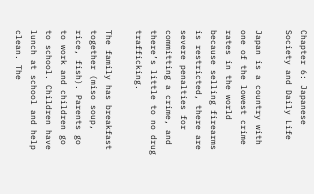Chapter 6: Japanese Society and Daily Life

Japan is a country with one of the lowest crime rates in the world because selling firearms is restricted, there are severe penalties for committing a crime, and there’s little to no drug trafficking.

The family has breakfast together (miso soup, rice, fish). Parents go to work and children go to school. Children have lunch at school and help clean. The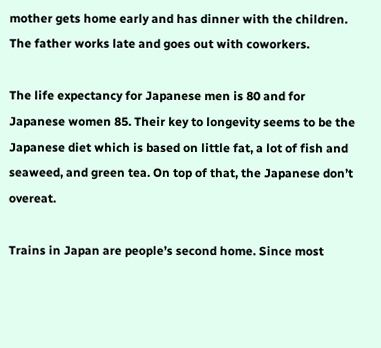mother gets home early and has dinner with the children. The father works late and goes out with coworkers.

The life expectancy for Japanese men is 80 and for Japanese women 85. Their key to longevity seems to be the Japanese diet which is based on little fat, a lot of fish and seaweed, and green tea. On top of that, the Japanese don’t overeat.

Trains in Japan are people’s second home. Since most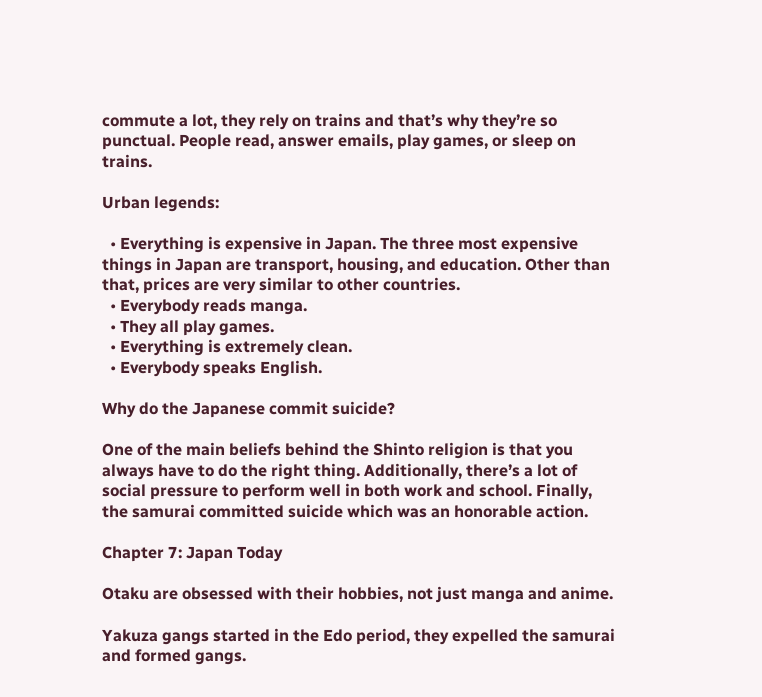commute a lot, they rely on trains and that’s why they’re so punctual. People read, answer emails, play games, or sleep on trains.

Urban legends:

  • Everything is expensive in Japan. The three most expensive things in Japan are transport, housing, and education. Other than that, prices are very similar to other countries.
  • Everybody reads manga.
  • They all play games.
  • Everything is extremely clean.
  • Everybody speaks English.

Why do the Japanese commit suicide?

One of the main beliefs behind the Shinto religion is that you always have to do the right thing. Additionally, there’s a lot of social pressure to perform well in both work and school. Finally, the samurai committed suicide which was an honorable action.

Chapter 7: Japan Today

Otaku are obsessed with their hobbies, not just manga and anime.

Yakuza gangs started in the Edo period, they expelled the samurai and formed gangs.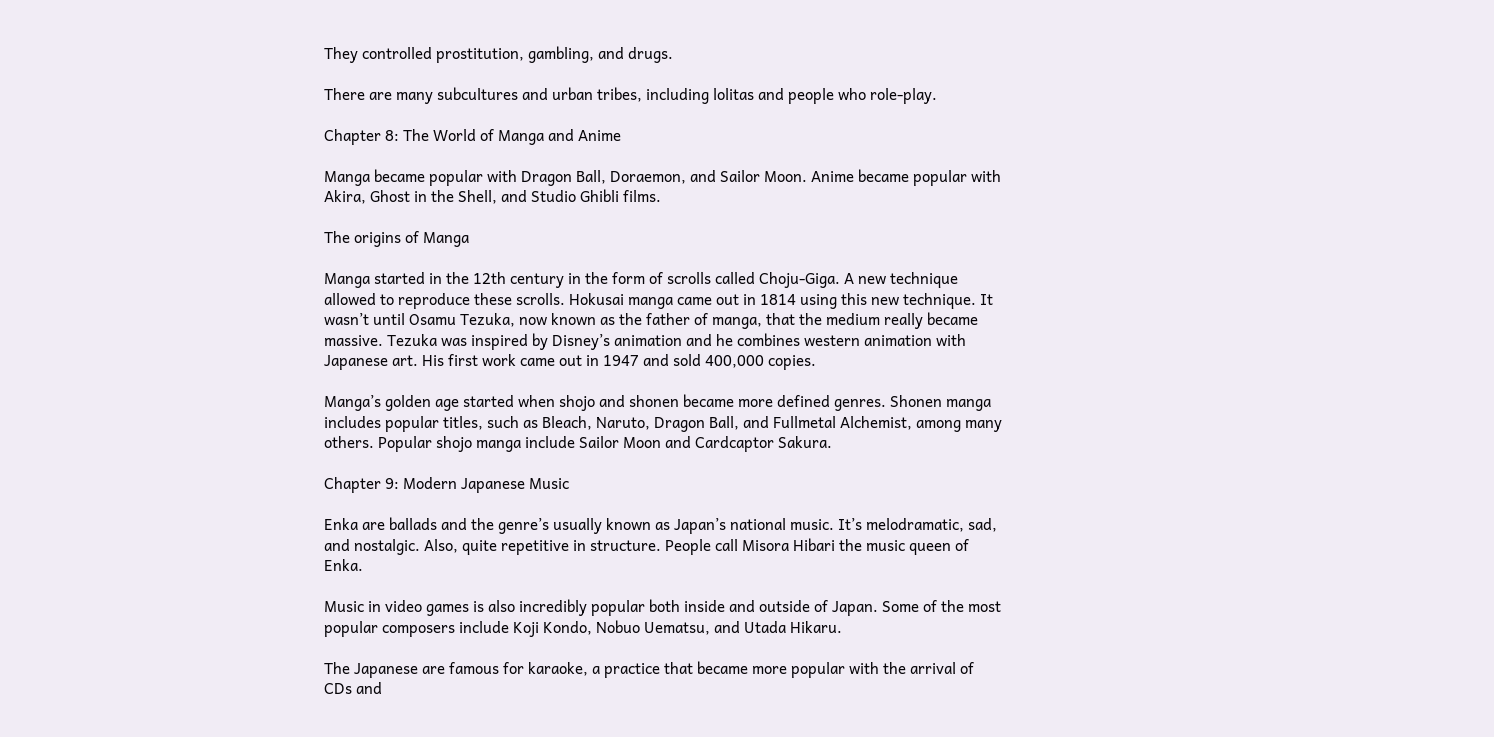They controlled prostitution, gambling, and drugs.

There are many subcultures and urban tribes, including lolitas and people who role-play.

Chapter 8: The World of Manga and Anime

Manga became popular with Dragon Ball, Doraemon, and Sailor Moon. Anime became popular with Akira, Ghost in the Shell, and Studio Ghibli films.

The origins of Manga

Manga started in the 12th century in the form of scrolls called Choju-Giga. A new technique allowed to reproduce these scrolls. Hokusai manga came out in 1814 using this new technique. It wasn’t until Osamu Tezuka, now known as the father of manga, that the medium really became massive. Tezuka was inspired by Disney’s animation and he combines western animation with Japanese art. His first work came out in 1947 and sold 400,000 copies.

Manga’s golden age started when shojo and shonen became more defined genres. Shonen manga includes popular titles, such as Bleach, Naruto, Dragon Ball, and Fullmetal Alchemist, among many others. Popular shojo manga include Sailor Moon and Cardcaptor Sakura.

Chapter 9: Modern Japanese Music

Enka are ballads and the genre’s usually known as Japan’s national music. It’s melodramatic, sad, and nostalgic. Also, quite repetitive in structure. People call Misora Hibari the music queen of Enka.

Music in video games is also incredibly popular both inside and outside of Japan. Some of the most popular composers include Koji Kondo, Nobuo Uematsu, and Utada Hikaru.

The Japanese are famous for karaoke, a practice that became more popular with the arrival of CDs and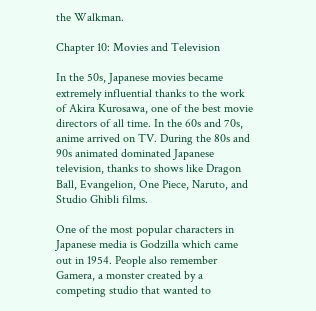the Walkman.

Chapter 10: Movies and Television

In the 50s, Japanese movies became extremely influential thanks to the work of Akira Kurosawa, one of the best movie directors of all time. In the 60s and 70s, anime arrived on TV. During the 80s and 90s animated dominated Japanese television, thanks to shows like Dragon Ball, Evangelion, One Piece, Naruto, and Studio Ghibli films.

One of the most popular characters in Japanese media is Godzilla which came out in 1954. People also remember Gamera, a monster created by a competing studio that wanted to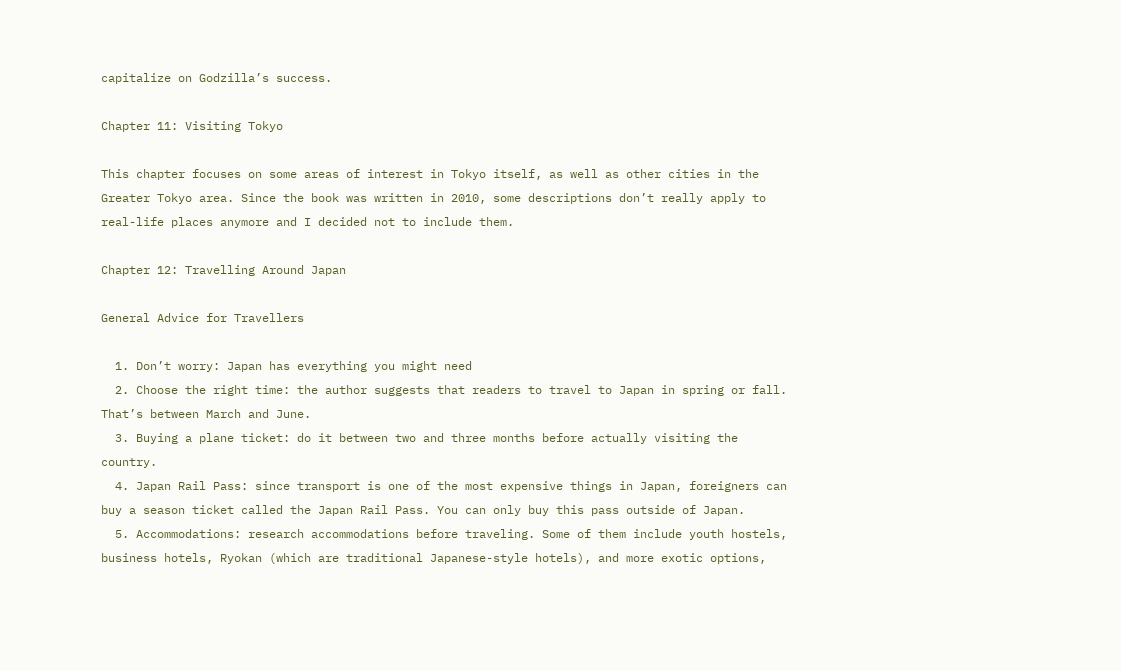capitalize on Godzilla’s success.

Chapter 11: Visiting Tokyo

This chapter focuses on some areas of interest in Tokyo itself, as well as other cities in the Greater Tokyo area. Since the book was written in 2010, some descriptions don’t really apply to real-life places anymore and I decided not to include them.

Chapter 12: Travelling Around Japan

General Advice for Travellers

  1. Don’t worry: Japan has everything you might need
  2. Choose the right time: the author suggests that readers to travel to Japan in spring or fall. That’s between March and June.
  3. Buying a plane ticket: do it between two and three months before actually visiting the country.
  4. Japan Rail Pass: since transport is one of the most expensive things in Japan, foreigners can buy a season ticket called the Japan Rail Pass. You can only buy this pass outside of Japan.
  5. Accommodations: research accommodations before traveling. Some of them include youth hostels, business hotels, Ryokan (which are traditional Japanese-style hotels), and more exotic options,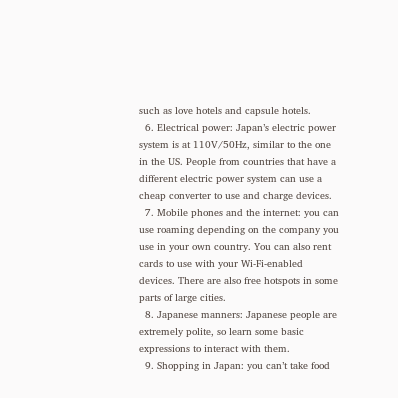such as love hotels and capsule hotels.
  6. Electrical power: Japan’s electric power system is at 110V/50Hz, similar to the one in the US. People from countries that have a different electric power system can use a cheap converter to use and charge devices.
  7. Mobile phones and the internet: you can use roaming depending on the company you use in your own country. You can also rent cards to use with your Wi-Fi-enabled devices. There are also free hotspots in some parts of large cities.
  8. Japanese manners: Japanese people are extremely polite, so learn some basic expressions to interact with them.
  9. Shopping in Japan: you can’t take food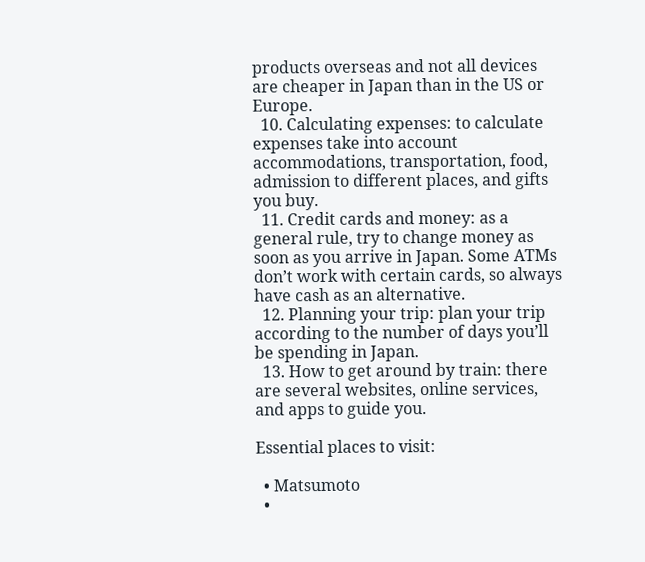products overseas and not all devices are cheaper in Japan than in the US or Europe.
  10. Calculating expenses: to calculate expenses take into account accommodations, transportation, food, admission to different places, and gifts you buy.
  11. Credit cards and money: as a general rule, try to change money as soon as you arrive in Japan. Some ATMs don’t work with certain cards, so always have cash as an alternative.
  12. Planning your trip: plan your trip according to the number of days you’ll be spending in Japan.
  13. How to get around by train: there are several websites, online services, and apps to guide you.

Essential places to visit:

  • Matsumoto
  •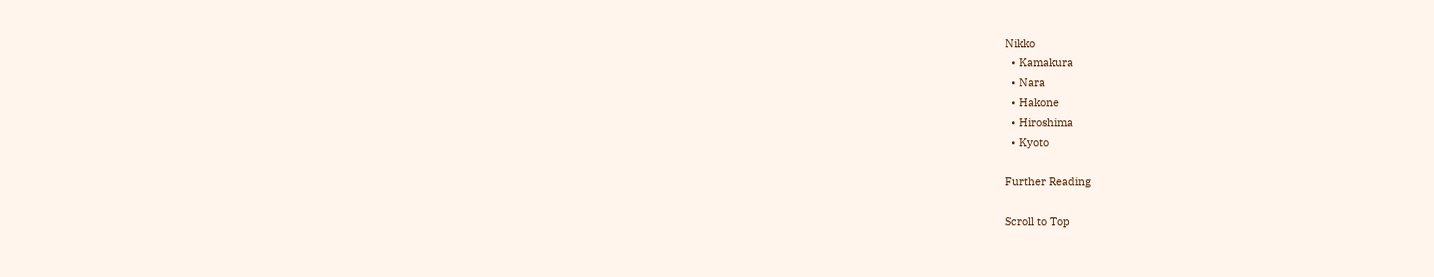Nikko
  • Kamakura
  • Nara
  • Hakone
  • Hiroshima
  • Kyoto

Further Reading

Scroll to Top